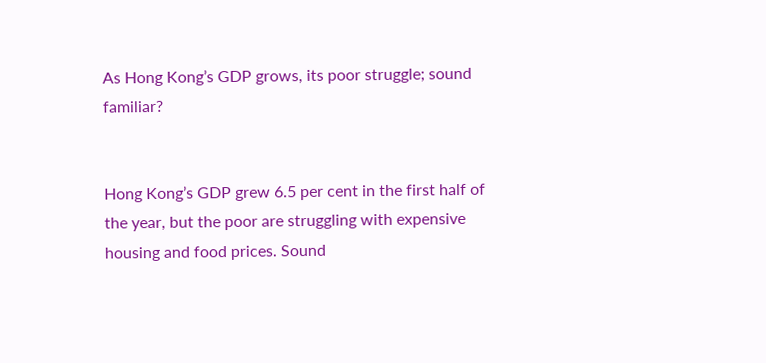As Hong Kong’s GDP grows, its poor struggle; sound familiar?


Hong Kong’s GDP grew 6.5 per cent in the first half of the year, but the poor are struggling with expensive housing and food prices. Sound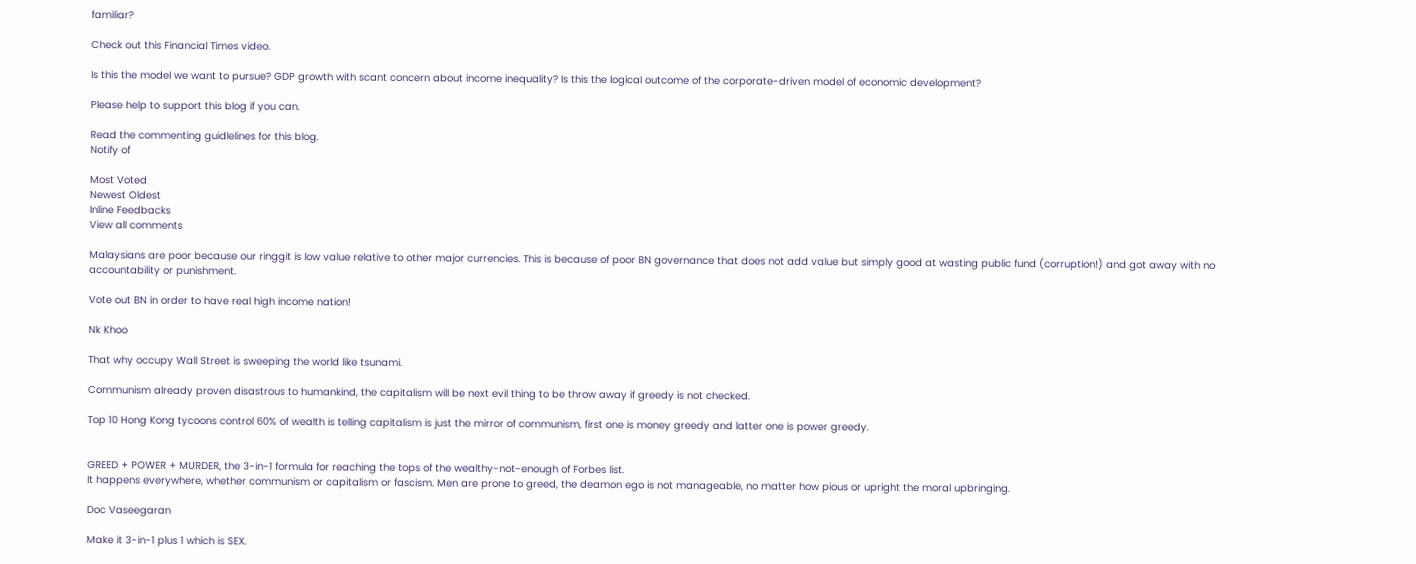familiar?

Check out this Financial Times video.

Is this the model we want to pursue? GDP growth with scant concern about income inequality? Is this the logical outcome of the corporate-driven model of economic development?

Please help to support this blog if you can.

Read the commenting guidlelines for this blog.
Notify of

Most Voted
Newest Oldest
Inline Feedbacks
View all comments

Malaysians are poor because our ringgit is low value relative to other major currencies. This is because of poor BN governance that does not add value but simply good at wasting public fund (corruption!) and got away with no accountability or punishment.

Vote out BN in order to have real high income nation!

Nk Khoo

That why occupy Wall Street is sweeping the world like tsunami.

Communism already proven disastrous to humankind, the capitalism will be next evil thing to be throw away if greedy is not checked.

Top 10 Hong Kong tycoons control 60% of wealth is telling capitalism is just the mirror of communism, first one is money greedy and latter one is power greedy.


GREED + POWER + MURDER, the 3-in-1 formula for reaching the tops of the wealthy-not-enough of Forbes list.
It happens everywhere, whether communism or capitalism or fascism. Men are prone to greed, the deamon ego is not manageable, no matter how pious or upright the moral upbringing.

Doc Vaseegaran

Make it 3-in-1 plus 1 which is SEX.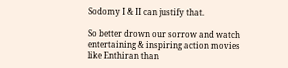Sodomy I & II can justify that.

So better drown our sorrow and watch entertaining & inspiring action movies like Enthiran than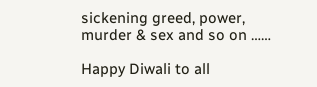sickening greed, power, murder & sex and so on ……

Happy Diwali to all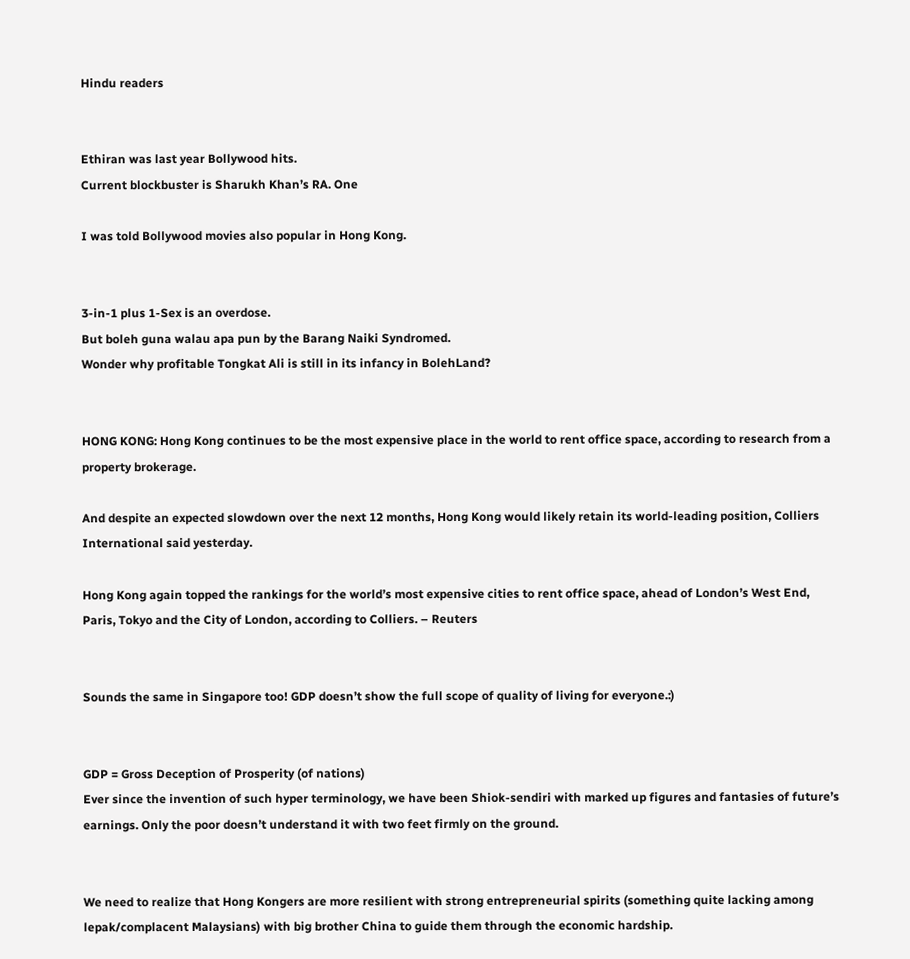Hindu readers


Ethiran was last year Bollywood hits.
Current blockbuster is Sharukh Khan’s RA. One

I was told Bollywood movies also popular in Hong Kong.


3-in-1 plus 1-Sex is an overdose.
But boleh guna walau apa pun by the Barang Naiki Syndromed.
Wonder why profitable Tongkat Ali is still in its infancy in BolehLand?


HONG KONG: Hong Kong continues to be the most expensive place in the world to rent office space, according to research from a property brokerage.

And despite an expected slowdown over the next 12 months, Hong Kong would likely retain its world-leading position, Colliers International said yesterday.

Hong Kong again topped the rankings for the world’s most expensive cities to rent office space, ahead of London’s West End, Paris, Tokyo and the City of London, according to Colliers. – Reuters


Sounds the same in Singapore too! GDP doesn’t show the full scope of quality of living for everyone.:)


GDP = Gross Deception of Prosperity (of nations)
Ever since the invention of such hyper terminology, we have been Shiok-sendiri with marked up figures and fantasies of future’s earnings. Only the poor doesn’t understand it with two feet firmly on the ground.


We need to realize that Hong Kongers are more resilient with strong entrepreneurial spirits (something quite lacking among lepak/complacent Malaysians) with big brother China to guide them through the economic hardship.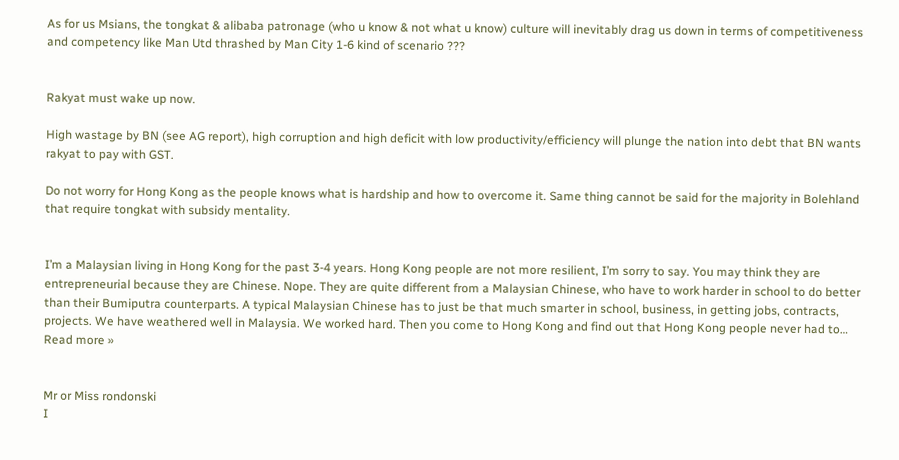As for us Msians, the tongkat & alibaba patronage (who u know & not what u know) culture will inevitably drag us down in terms of competitiveness and competency like Man Utd thrashed by Man City 1-6 kind of scenario ???


Rakyat must wake up now.

High wastage by BN (see AG report), high corruption and high deficit with low productivity/efficiency will plunge the nation into debt that BN wants rakyat to pay with GST.

Do not worry for Hong Kong as the people knows what is hardship and how to overcome it. Same thing cannot be said for the majority in Bolehland that require tongkat with subsidy mentality.


I’m a Malaysian living in Hong Kong for the past 3-4 years. Hong Kong people are not more resilient, I’m sorry to say. You may think they are entrepreneurial because they are Chinese. Nope. They are quite different from a Malaysian Chinese, who have to work harder in school to do better than their Bumiputra counterparts. A typical Malaysian Chinese has to just be that much smarter in school, business, in getting jobs, contracts, projects. We have weathered well in Malaysia. We worked hard. Then you come to Hong Kong and find out that Hong Kong people never had to… Read more »


Mr or Miss rondonski
I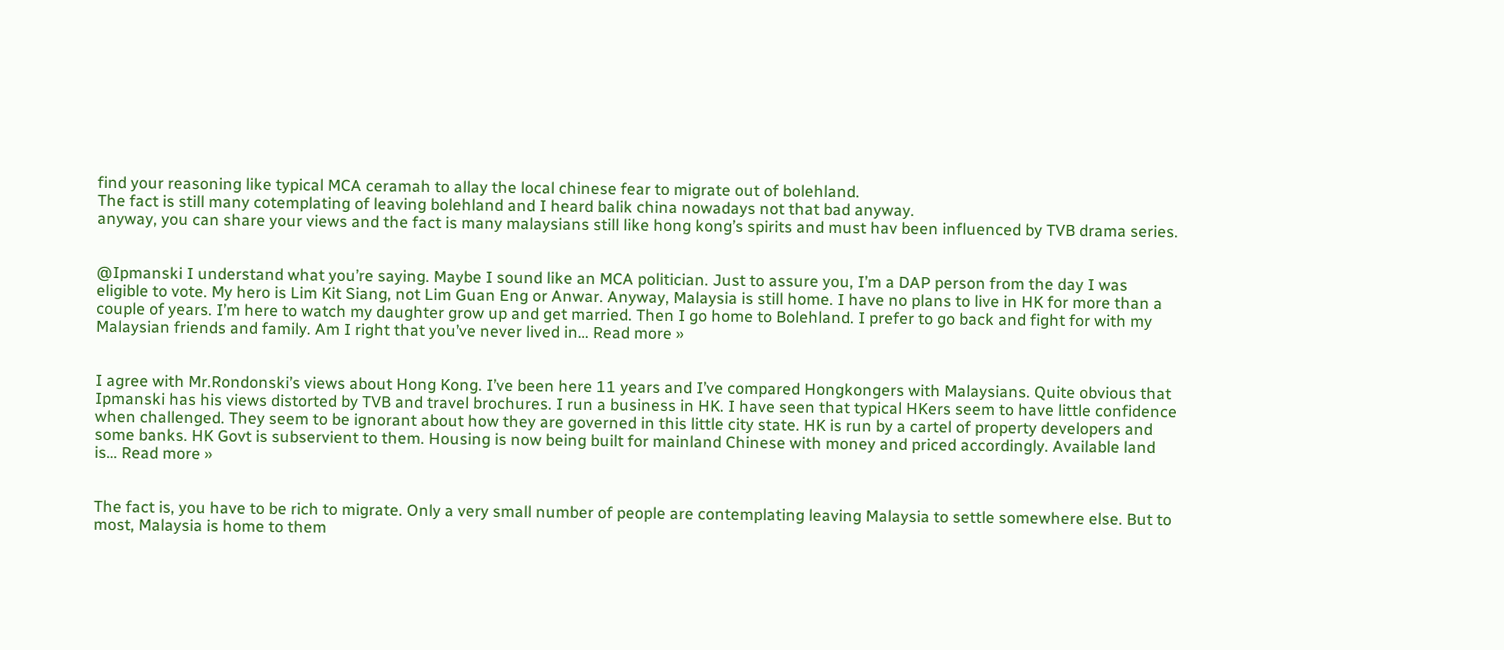find your reasoning like typical MCA ceramah to allay the local chinese fear to migrate out of bolehland.
The fact is still many cotemplating of leaving bolehland and I heard balik china nowadays not that bad anyway.
anyway, you can share your views and the fact is many malaysians still like hong kong’s spirits and must hav been influenced by TVB drama series.


@Ipmanski I understand what you’re saying. Maybe I sound like an MCA politician. Just to assure you, I’m a DAP person from the day I was eligible to vote. My hero is Lim Kit Siang, not Lim Guan Eng or Anwar. Anyway, Malaysia is still home. I have no plans to live in HK for more than a couple of years. I’m here to watch my daughter grow up and get married. Then I go home to Bolehland. I prefer to go back and fight for with my Malaysian friends and family. Am I right that you’ve never lived in… Read more »


I agree with Mr.Rondonski’s views about Hong Kong. I’ve been here 11 years and I’ve compared Hongkongers with Malaysians. Quite obvious that Ipmanski has his views distorted by TVB and travel brochures. I run a business in HK. I have seen that typical HKers seem to have little confidence when challenged. They seem to be ignorant about how they are governed in this little city state. HK is run by a cartel of property developers and some banks. HK Govt is subservient to them. Housing is now being built for mainland Chinese with money and priced accordingly. Available land is… Read more »


The fact is, you have to be rich to migrate. Only a very small number of people are contemplating leaving Malaysia to settle somewhere else. But to most, Malaysia is home to them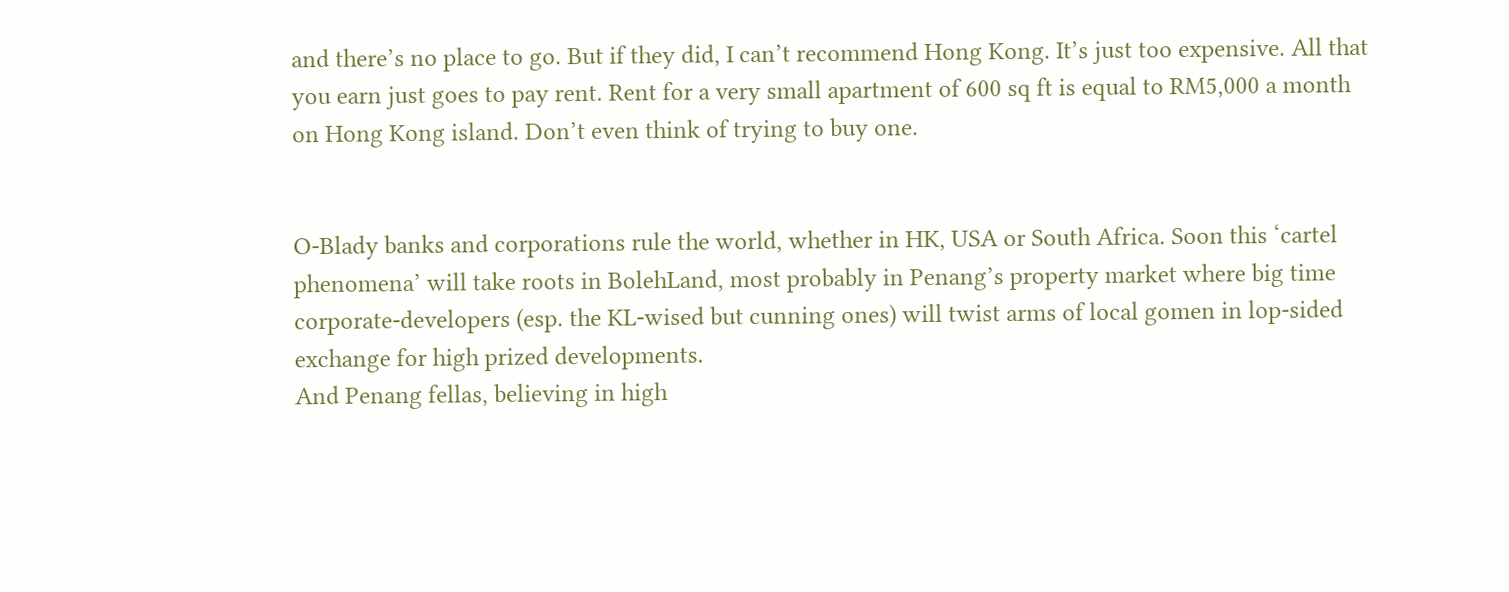and there’s no place to go. But if they did, I can’t recommend Hong Kong. It’s just too expensive. All that you earn just goes to pay rent. Rent for a very small apartment of 600 sq ft is equal to RM5,000 a month on Hong Kong island. Don’t even think of trying to buy one.


O-Blady banks and corporations rule the world, whether in HK, USA or South Africa. Soon this ‘cartel phenomena’ will take roots in BolehLand, most probably in Penang’s property market where big time corporate-developers (esp. the KL-wised but cunning ones) will twist arms of local gomen in lop-sided exchange for high prized developments.
And Penang fellas, believing in high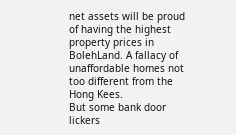net assets will be proud of having the highest property prices in BolehLand. A fallacy of unaffordable homes not too different from the Hong Kees.
But some bank door lickers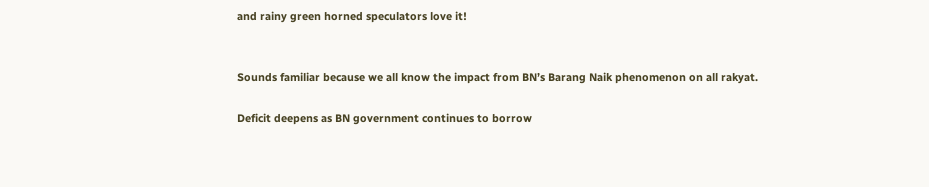and rainy green horned speculators love it!


Sounds familiar because we all know the impact from BN’s Barang Naik phenomenon on all rakyat.

Deficit deepens as BN government continues to borrow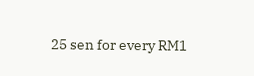25 sen for every RM1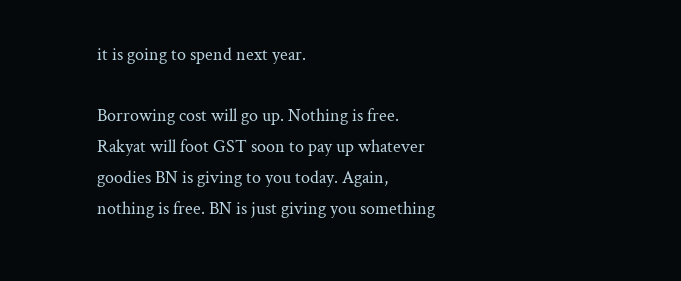it is going to spend next year.

Borrowing cost will go up. Nothing is free.
Rakyat will foot GST soon to pay up whatever goodies BN is giving to you today. Again, nothing is free. BN is just giving you something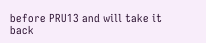before PRU13 and will take it back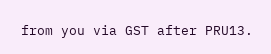from you via GST after PRU13.